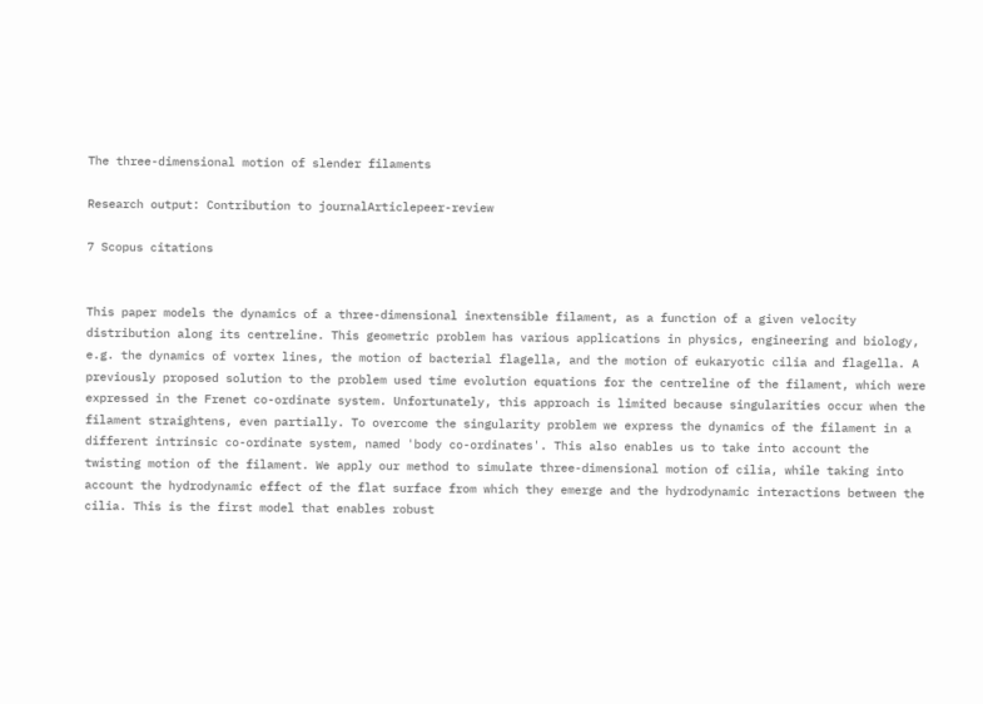The three-dimensional motion of slender filaments

Research output: Contribution to journalArticlepeer-review

7 Scopus citations


This paper models the dynamics of a three-dimensional inextensible filament, as a function of a given velocity distribution along its centreline. This geometric problem has various applications in physics, engineering and biology, e.g. the dynamics of vortex lines, the motion of bacterial flagella, and the motion of eukaryotic cilia and flagella. A previously proposed solution to the problem used time evolution equations for the centreline of the filament, which were expressed in the Frenet co-ordinate system. Unfortunately, this approach is limited because singularities occur when the filament straightens, even partially. To overcome the singularity problem we express the dynamics of the filament in a different intrinsic co-ordinate system, named 'body co-ordinates'. This also enables us to take into account the twisting motion of the filament. We apply our method to simulate three-dimensional motion of cilia, while taking into account the hydrodynamic effect of the flat surface from which they emerge and the hydrodynamic interactions between the cilia. This is the first model that enables robust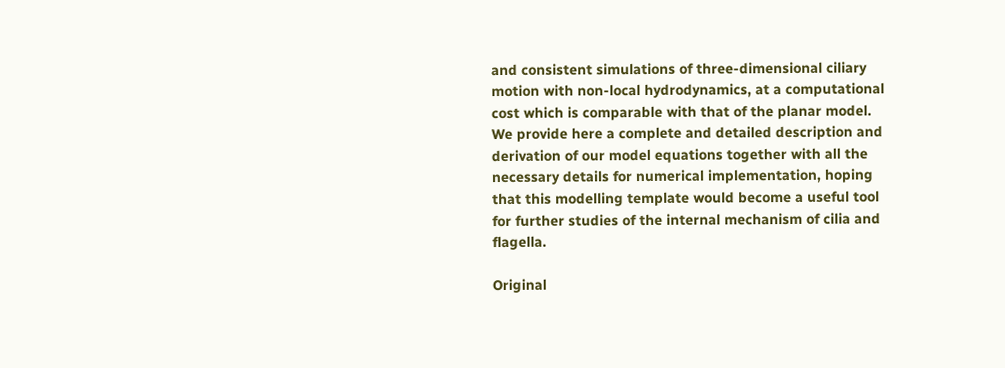and consistent simulations of three-dimensional ciliary motion with non-local hydrodynamics, at a computational cost which is comparable with that of the planar model. We provide here a complete and detailed description and derivation of our model equations together with all the necessary details for numerical implementation, hoping that this modelling template would become a useful tool for further studies of the internal mechanism of cilia and flagella.

Original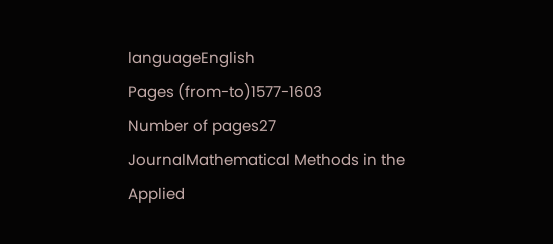languageEnglish
Pages (from-to)1577-1603
Number of pages27
JournalMathematical Methods in the Applied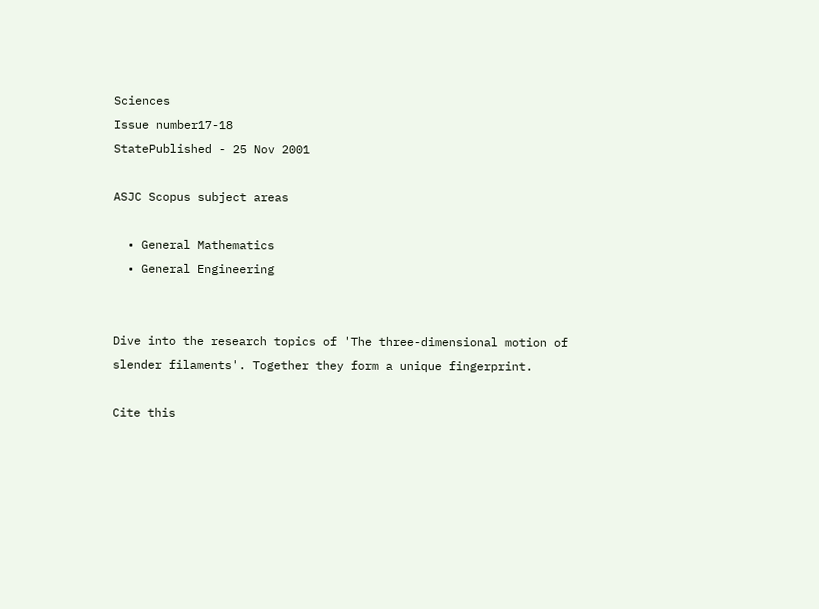Sciences
Issue number17-18
StatePublished - 25 Nov 2001

ASJC Scopus subject areas

  • General Mathematics
  • General Engineering


Dive into the research topics of 'The three-dimensional motion of slender filaments'. Together they form a unique fingerprint.

Cite this